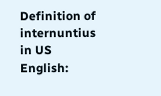Definition of internuntius in US English: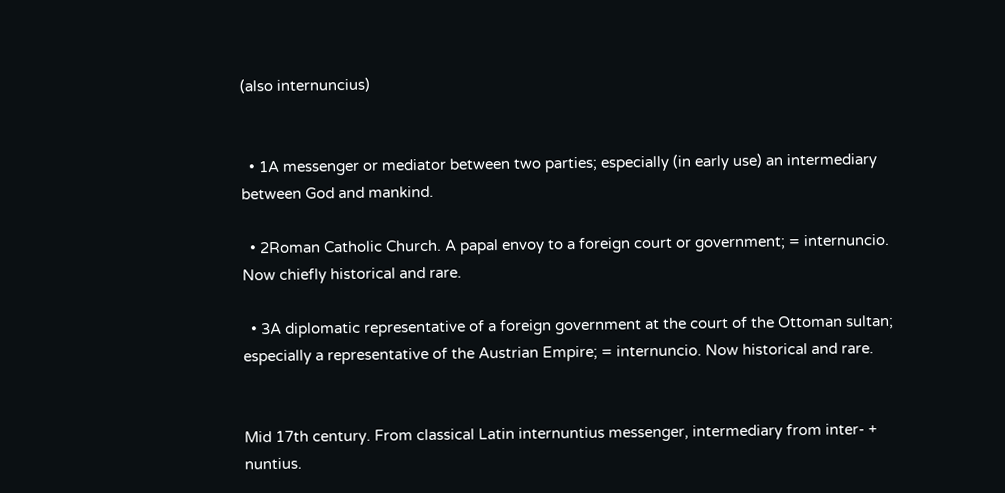(also internuncius)


  • 1A messenger or mediator between two parties; especially (in early use) an intermediary between God and mankind.

  • 2Roman Catholic Church. A papal envoy to a foreign court or government; = internuncio. Now chiefly historical and rare.

  • 3A diplomatic representative of a foreign government at the court of the Ottoman sultan; especially a representative of the Austrian Empire; = internuncio. Now historical and rare.


Mid 17th century. From classical Latin internuntius messenger, intermediary from inter- + nuntius.